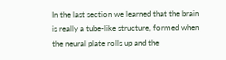In the last section we learned that the brain is really a tube-like structure, formed when the neural plate rolls up and the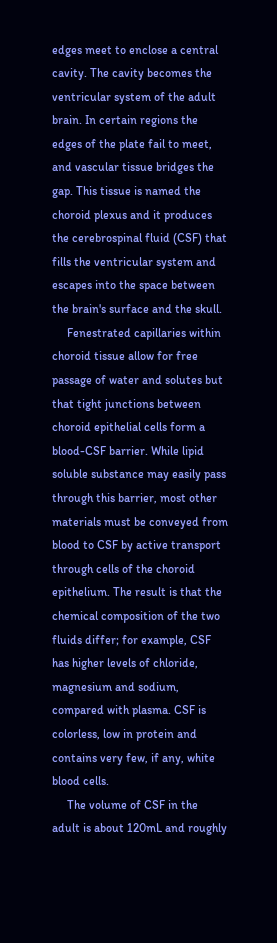edges meet to enclose a central cavity. The cavity becomes the ventricular system of the adult brain. In certain regions the edges of the plate fail to meet, and vascular tissue bridges the gap. This tissue is named the choroid plexus and it produces the cerebrospinal fluid (CSF) that fills the ventricular system and escapes into the space between the brain's surface and the skull.
     Fenestrated capillaries within choroid tissue allow for free passage of water and solutes but that tight junctions between choroid epithelial cells form a blood-CSF barrier. While lipid soluble substance may easily pass through this barrier, most other materials must be conveyed from blood to CSF by active transport through cells of the choroid epithelium. The result is that the chemical composition of the two fluids differ; for example, CSF has higher levels of chloride, magnesium and sodium, compared with plasma. CSF is colorless, low in protein and contains very few, if any, white blood cells.
     The volume of CSF in the adult is about 120mL and roughly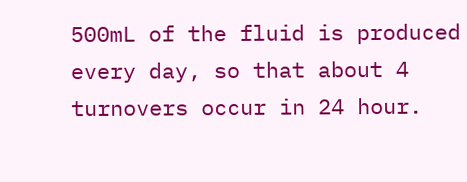500mL of the fluid is produced every day, so that about 4 turnovers occur in 24 hour.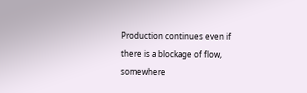Production continues even if there is a blockage of flow, somewhere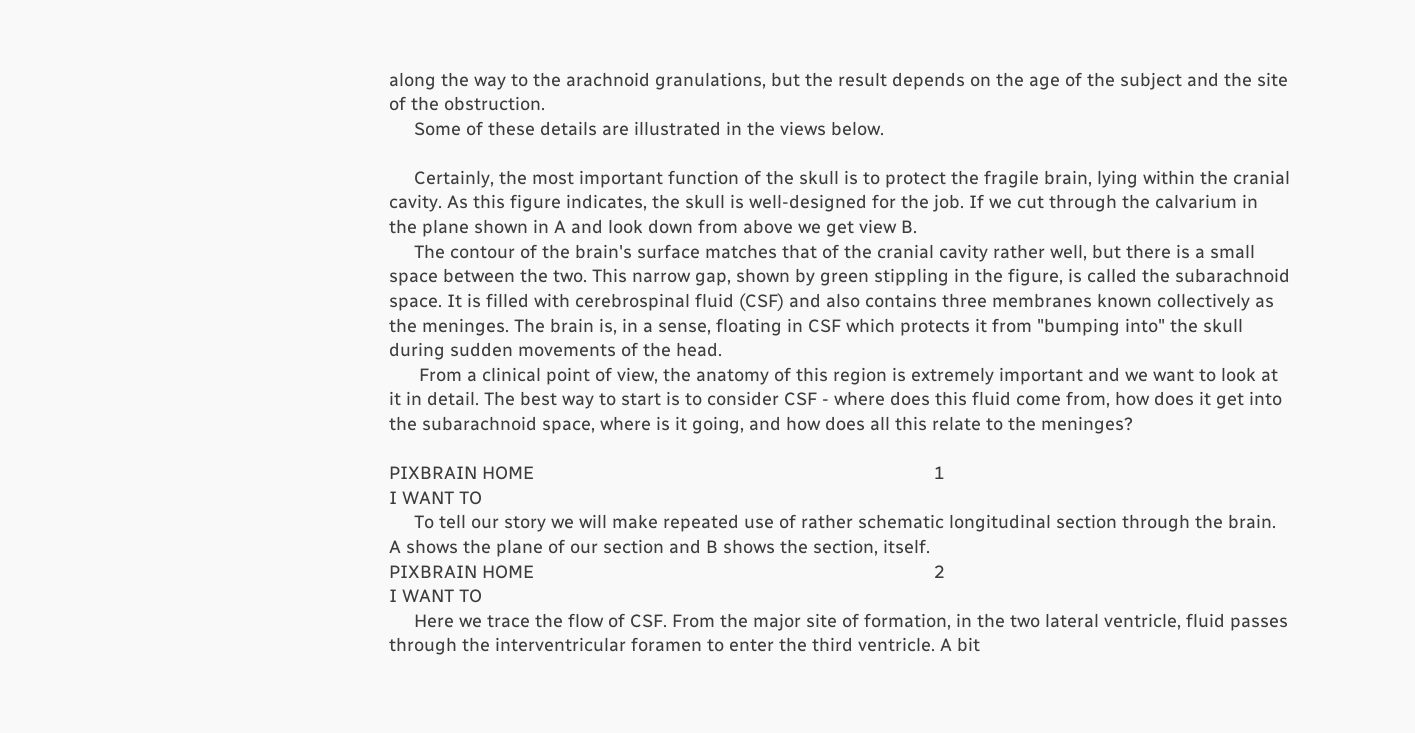along the way to the arachnoid granulations, but the result depends on the age of the subject and the site of the obstruction.
     Some of these details are illustrated in the views below.

     Certainly, the most important function of the skull is to protect the fragile brain, lying within the cranial cavity. As this figure indicates, the skull is well-designed for the job. If we cut through the calvarium in the plane shown in A and look down from above we get view B.
     The contour of the brain's surface matches that of the cranial cavity rather well, but there is a small space between the two. This narrow gap, shown by green stippling in the figure, is called the subarachnoid space. It is filled with cerebrospinal fluid (CSF) and also contains three membranes known collectively as the meninges. The brain is, in a sense, floating in CSF which protects it from "bumping into" the skull during sudden movements of the head.
      From a clinical point of view, the anatomy of this region is extremely important and we want to look at it in detail. The best way to start is to consider CSF - where does this fluid come from, how does it get into the subarachnoid space, where is it going, and how does all this relate to the meninges?

PIXBRAIN HOME                                                                                1                                                                               I WANT TO
     To tell our story we will make repeated use of rather schematic longitudinal section through the brain. A shows the plane of our section and B shows the section, itself.
PIXBRAIN HOME                                                                                2                                                                               I WANT TO
     Here we trace the flow of CSF. From the major site of formation, in the two lateral ventricle, fluid passes through the interventricular foramen to enter the third ventricle. A bit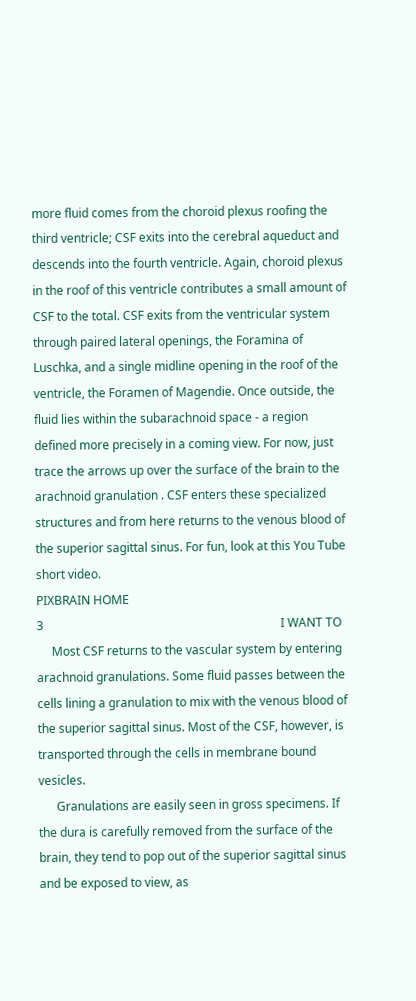more fluid comes from the choroid plexus roofing the third ventricle; CSF exits into the cerebral aqueduct and descends into the fourth ventricle. Again, choroid plexus in the roof of this ventricle contributes a small amount of CSF to the total. CSF exits from the ventricular system through paired lateral openings, the Foramina of Luschka, and a single midline opening in the roof of the ventricle, the Foramen of Magendie. Once outside, the fluid lies within the subarachnoid space - a region defined more precisely in a coming view. For now, just trace the arrows up over the surface of the brain to the arachnoid granulation . CSF enters these specialized structures and from here returns to the venous blood of the superior sagittal sinus. For fun, look at this You Tube short video.
PIXBRAIN HOME                                                                                3                                                                               I WANT TO
     Most CSF returns to the vascular system by entering arachnoid granulations. Some fluid passes between the cells lining a granulation to mix with the venous blood of the superior sagittal sinus. Most of the CSF, however, is transported through the cells in membrane bound vesicles.
      Granulations are easily seen in gross specimens. If the dura is carefully removed from the surface of the brain, they tend to pop out of the superior sagittal sinus and be exposed to view, as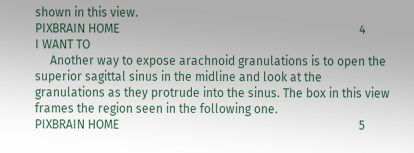shown in this view.
PIXBRAIN HOME                                                                                4                                                                               I WANT TO
     Another way to expose arachnoid granulations is to open the superior sagittal sinus in the midline and look at the granulations as they protrude into the sinus. The box in this view frames the region seen in the following one.
PIXBRAIN HOME                                                                                5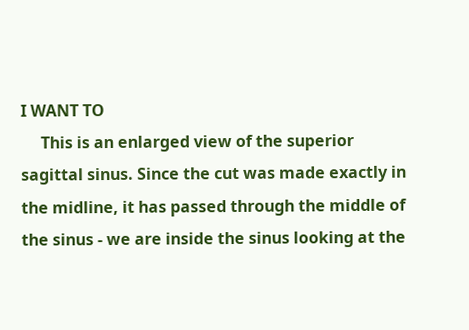I WANT TO
     This is an enlarged view of the superior sagittal sinus. Since the cut was made exactly in the midline, it has passed through the middle of the sinus - we are inside the sinus looking at the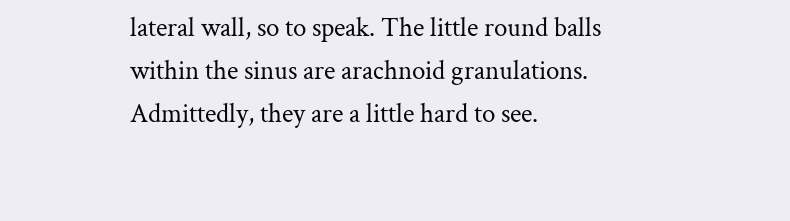lateral wall, so to speak. The little round balls within the sinus are arachnoid granulations. Admittedly, they are a little hard to see.